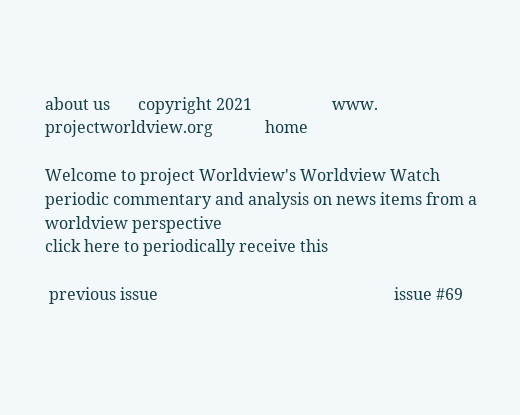about us       copyright 2021                    www. projectworldview.org             home

Welcome to project Worldview's Worldview Watch
periodic commentary and analysis on news items from a worldview perspective
click here to periodically receive this

 previous issue                                                           issue #69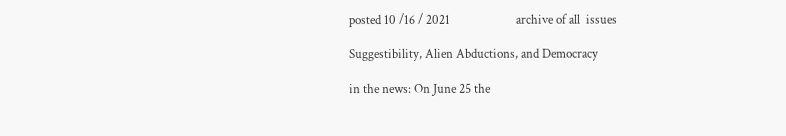posted 10 /16 / 2021                      archive of all  issues

Suggestibility, Alien Abductions, and Democracy

in the news: On June 25 the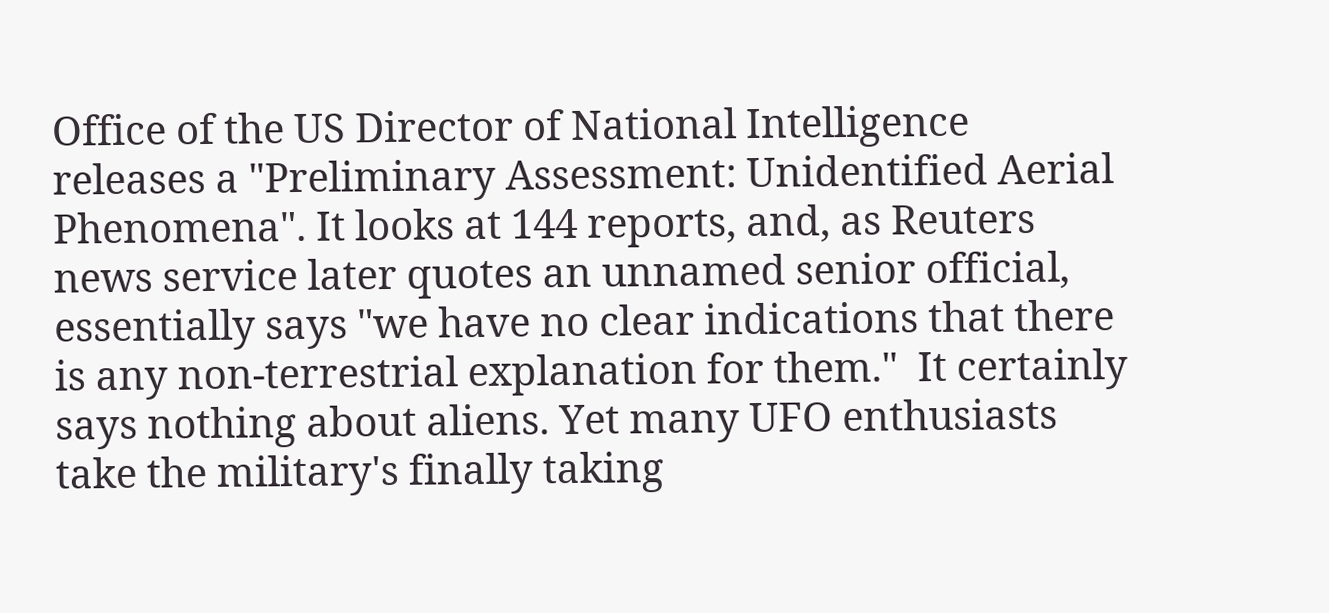Office of the US Director of National Intelligence releases a "Preliminary Assessment: Unidentified Aerial Phenomena". It looks at 144 reports, and, as Reuters news service later quotes an unnamed senior official, essentially says "we have no clear indications that there is any non-terrestrial explanation for them."  It certainly says nothing about aliens. Yet many UFO enthusiasts take the military's finally taking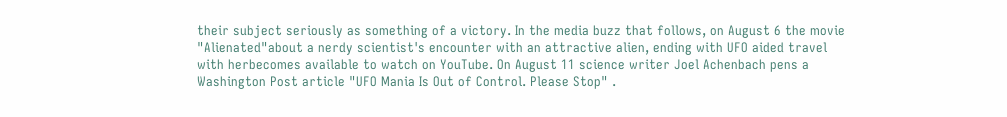their subject seriously as something of a victory. In the media buzz that follows, on August 6 the movie "Alienated"about a nerdy scientist's encounter with an attractive alien, ending with UFO aided travel with herbecomes available to watch on YouTube. On August 11 science writer Joel Achenbach pens a Washington Post article "UFO Mania Is Out of Control. Please Stop" .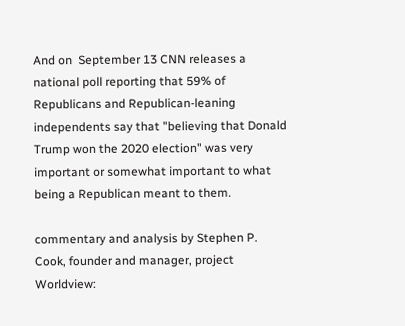And on  September 13 CNN releases a national poll reporting that 59% of Republicans and Republican-leaning independents say that "believing that Donald Trump won the 2020 election" was very important or somewhat important to what being a Republican meant to them.

commentary and analysis by Stephen P. Cook, founder and manager, project Worldview: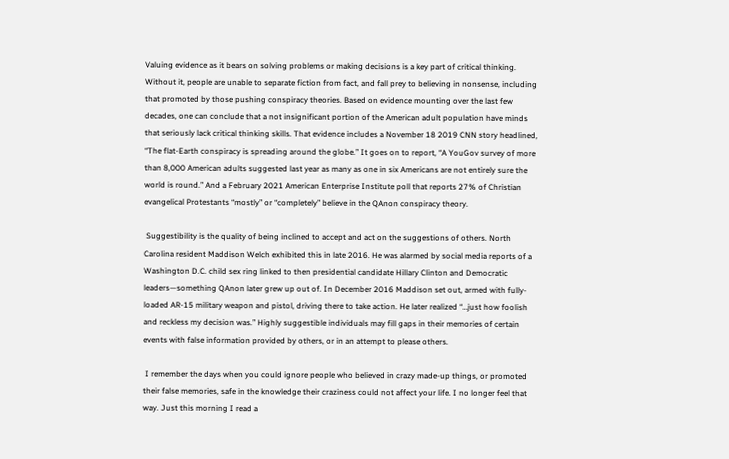Valuing evidence as it bears on solving problems or making decisions is a key part of critical thinking. Without it, people are unable to separate fiction from fact, and fall prey to believing in nonsense, including that promoted by those pushing conspiracy theories. Based on evidence mounting over the last few decades, one can conclude that a not insignificant portion of the American adult population have minds that seriously lack critical thinking skills. That evidence includes a November 18 2019 CNN story headlined, “The flat-Earth conspiracy is spreading around the globe.” It goes on to report, “A YouGov survey of more than 8,000 American adults suggested last year as many as one in six Americans are not entirely sure the world is round.” And a February 2021 American Enterprise Institute poll that reports 27% of Christian evangelical Protestants “mostly” or “completely” believe in the QAnon conspiracy theory.

 Suggestibility is the quality of being inclined to accept and act on the suggestions of others. North Carolina resident Maddison Welch exhibited this in late 2016. He was alarmed by social media reports of a Washington D.C. child sex ring linked to then presidential candidate Hillary Clinton and Democratic leaders—something QAnon later grew up out of. In December 2016 Maddison set out, armed with fully-loaded AR-15 military weapon and pistol, driving there to take action. He later realized “…just how foolish and reckless my decision was.” Highly suggestible individuals may fill gaps in their memories of certain events with false information provided by others, or in an attempt to please others.

 I remember the days when you could ignore people who believed in crazy made-up things, or promoted their false memories, safe in the knowledge their craziness could not affect your life. I no longer feel that way. Just this morning I read a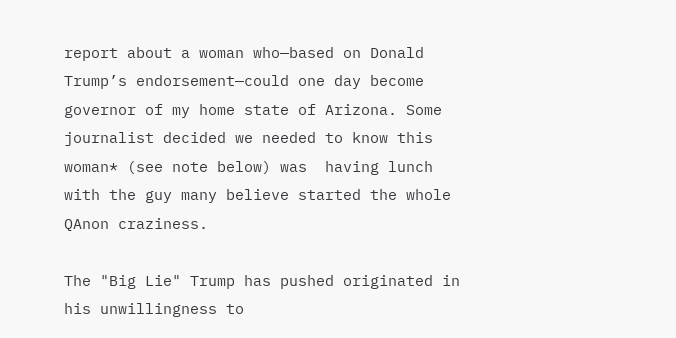report about a woman who—based on Donald Trump’s endorsement—could one day become governor of my home state of Arizona. Some journalist decided we needed to know this woman* (see note below) was  having lunch with the guy many believe started the whole QAnon craziness.

The "Big Lie" Trump has pushed originated in his unwillingness to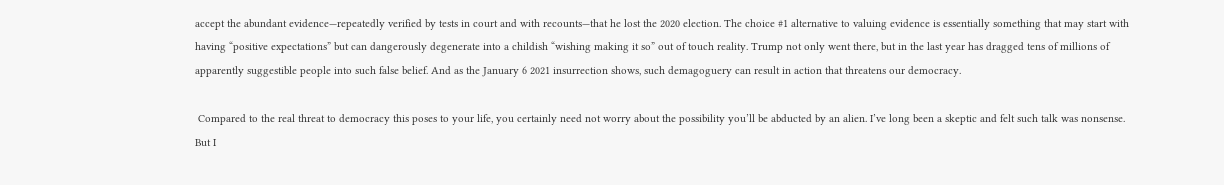accept the abundant evidence—repeatedly verified by tests in court and with recounts—that he lost the 2020 election. The choice #1 alternative to valuing evidence is essentially something that may start with having “positive expectations” but can dangerously degenerate into a childish “wishing making it so” out of touch reality. Trump not only went there, but in the last year has dragged tens of millions of apparently suggestible people into such false belief. And as the January 6 2021 insurrection shows, such demagoguery can result in action that threatens our democracy.

 Compared to the real threat to democracy this poses to your life, you certainly need not worry about the possibility you’ll be abducted by an alien. I’ve long been a skeptic and felt such talk was nonsense. But I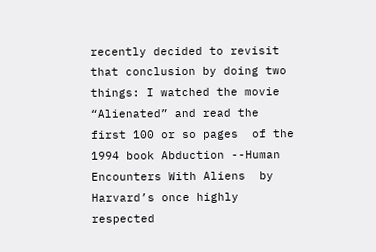recently decided to revisit that conclusion by doing two things: I watched the movie “Alienated” and read the first 100 or so pages  of the 1994 book Abduction --Human Encounters With Aliens  by Harvard’s once highly respected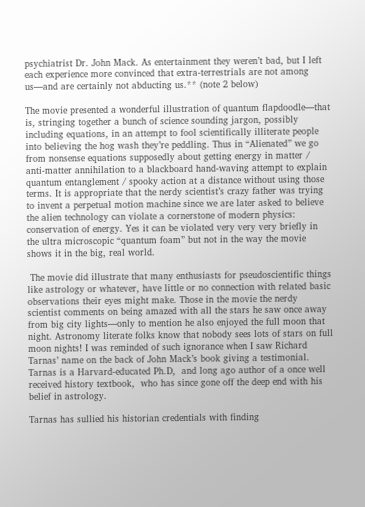psychiatrist Dr. John Mack. As entertainment they weren’t bad, but I left each experience more convinced that extra-terrestrials are not among us—and are certainly not abducting us.** (note 2 below)

The movie presented a wonderful illustration of quantum flapdoodle—that is, stringing together a bunch of science sounding jargon, possibly including equations, in an attempt to fool scientifically illiterate people into believing the hog wash they’re peddling. Thus in “Alienated” we go from nonsense equations supposedly about getting energy in matter / anti-matter annihilation to a blackboard hand-waving attempt to explain quantum entanglement / spooky action at a distance without using those terms. It is appropriate that the nerdy scientist’s crazy father was trying to invent a perpetual motion machine since we are later asked to believe the alien technology can violate a cornerstone of modern physics: conservation of energy. Yes it can be violated very very very briefly in the ultra microscopic “quantum foam” but not in the way the movie shows it in the big, real world.

 The movie did illustrate that many enthusiasts for pseudoscientific things like astrology or whatever, have little or no connection with related basic observations their eyes might make. Those in the movie the nerdy scientist comments on being amazed with all the stars he saw once away from big city lights—only to mention he also enjoyed the full moon that night. Astronomy literate folks know that nobody sees lots of stars on full moon nights! I was reminded of such ignorance when I saw Richard Tarnas’ name on the back of John Mack’s book giving a testimonial. Tarnas is a Harvard-educated Ph.D,  and long ago author of a once well received history textbook,  who has since gone off the deep end with his belief in astrology.

Tarnas has sullied his historian credentials with finding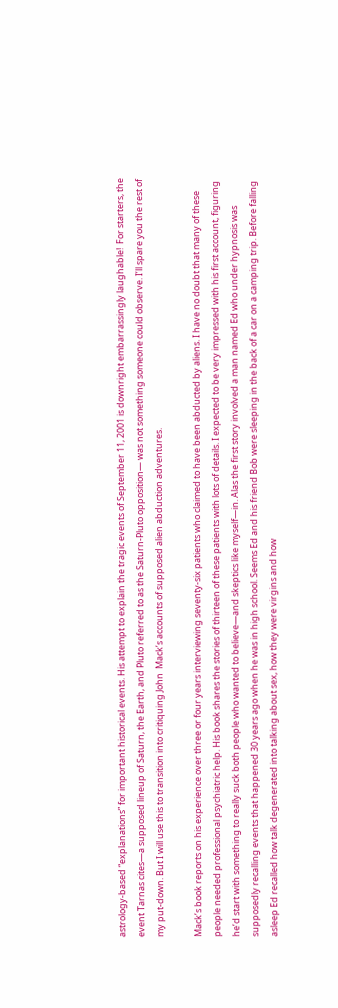astrology-based “explanations” for important historical events. His attempt to explain the tragic events of September 11, 2001 is downright embarrassingly laughable!  For starters, the event Tarnas cites—a supposed lineup of Saturn, the Earth, and Pluto referred to as the Saturn-Pluto opposition— was not something someone could observe. I’ll spare you the rest of my put-down. But I will use this to transition into critiquing John  Mack’s accounts of supposed alien abduction adventures.

Mack’s book reports on his experience over three or four years interviewing seventy-six patients who claimed to have been abducted by aliens. I have no doubt that many of these people needed professional psychiatric help. His book shares the stories of thirteen of these patients with lots of details. I expected to be very impressed with his first account, figuring he’d start with something to really suck both people who wanted to believe—and skeptics like myself—in. Alas the first story involved a man named Ed who under hypnosis was supposedly recalling events that happened 30 years ago when he was in high school. Seems Ed and his friend Bob were sleeping in the back of a car on a camping trip. Before falling asleep Ed recalled how talk degenerated into talking about sex, how they were virgins and how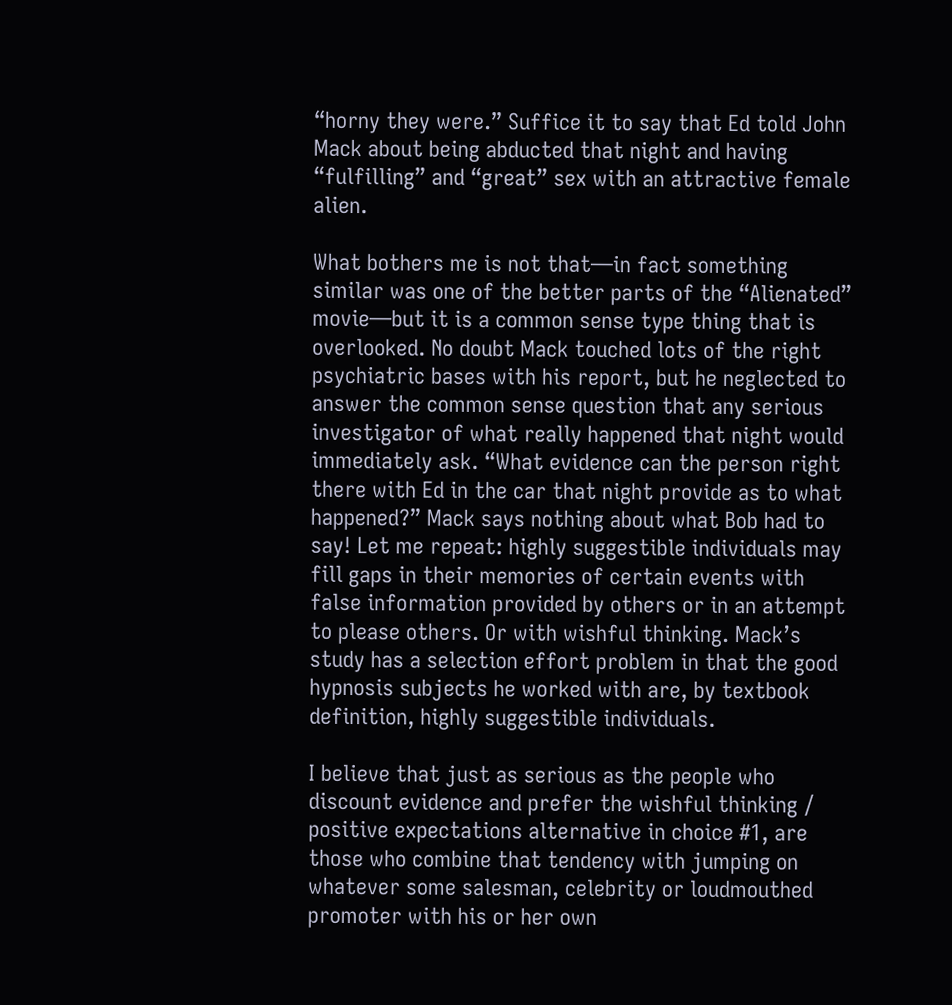“horny they were.” Suffice it to say that Ed told John Mack about being abducted that night and having “fulfilling” and “great” sex with an attractive female alien.

What bothers me is not that—in fact something similar was one of the better parts of the “Alienated” movie—but it is a common sense type thing that is overlooked. No doubt Mack touched lots of the right psychiatric bases with his report, but he neglected to answer the common sense question that any serious investigator of what really happened that night would immediately ask. “What evidence can the person right there with Ed in the car that night provide as to what happened?” Mack says nothing about what Bob had to say! Let me repeat: highly suggestible individuals may fill gaps in their memories of certain events with false information provided by others or in an attempt to please others. Or with wishful thinking. Mack’s study has a selection effort problem in that the good hypnosis subjects he worked with are, by textbook definition, highly suggestible individuals.

I believe that just as serious as the people who discount evidence and prefer the wishful thinking / positive expectations alternative in choice #1, are those who combine that tendency with jumping on whatever some salesman, celebrity or loudmouthed promoter with his or her own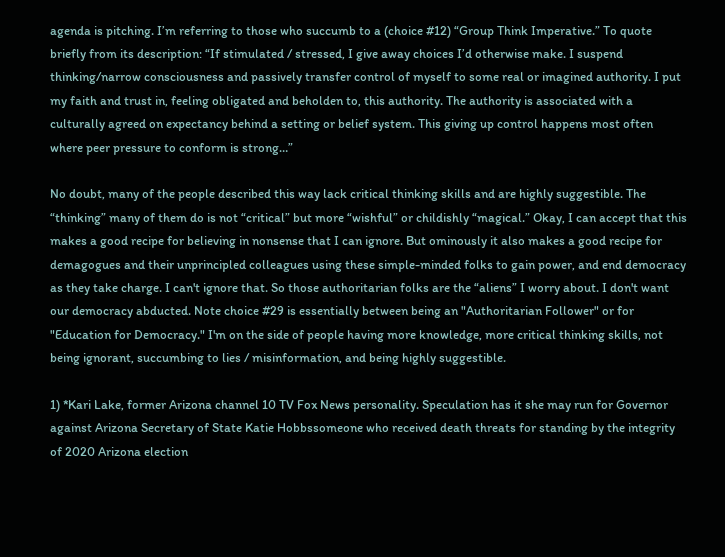agenda is pitching. I’m referring to those who succumb to a (choice #12) “Group Think Imperative.” To quote briefly from its description: “If stimulated / stressed, I give away choices I’d otherwise make. I suspend thinking/narrow consciousness and passively transfer control of myself to some real or imagined authority. I put my faith and trust in, feeling obligated and beholden to, this authority. The authority is associated with a culturally agreed on expectancy behind a setting or belief system. This giving up control happens most often where peer pressure to conform is strong…”

No doubt, many of the people described this way lack critical thinking skills and are highly suggestible. The “thinking” many of them do is not “critical” but more “wishful” or childishly “magical.” Okay, I can accept that this makes a good recipe for believing in nonsense that I can ignore. But ominously it also makes a good recipe for demagogues and their unprincipled colleagues using these simple-minded folks to gain power, and end democracy as they take charge. I can't ignore that. So those authoritarian folks are the “aliens” I worry about. I don't want our democracy abducted. Note choice #29 is essentially between being an "Authoritarian Follower" or for "Education for Democracy." I'm on the side of people having more knowledge, more critical thinking skills, not being ignorant, succumbing to lies / misinformation, and being highly suggestible.

1) *Kari Lake, former Arizona channel 10 TV Fox News personality. Speculation has it she may run for Governor against Arizona Secretary of State Katie Hobbssomeone who received death threats for standing by the integrity of 2020 Arizona election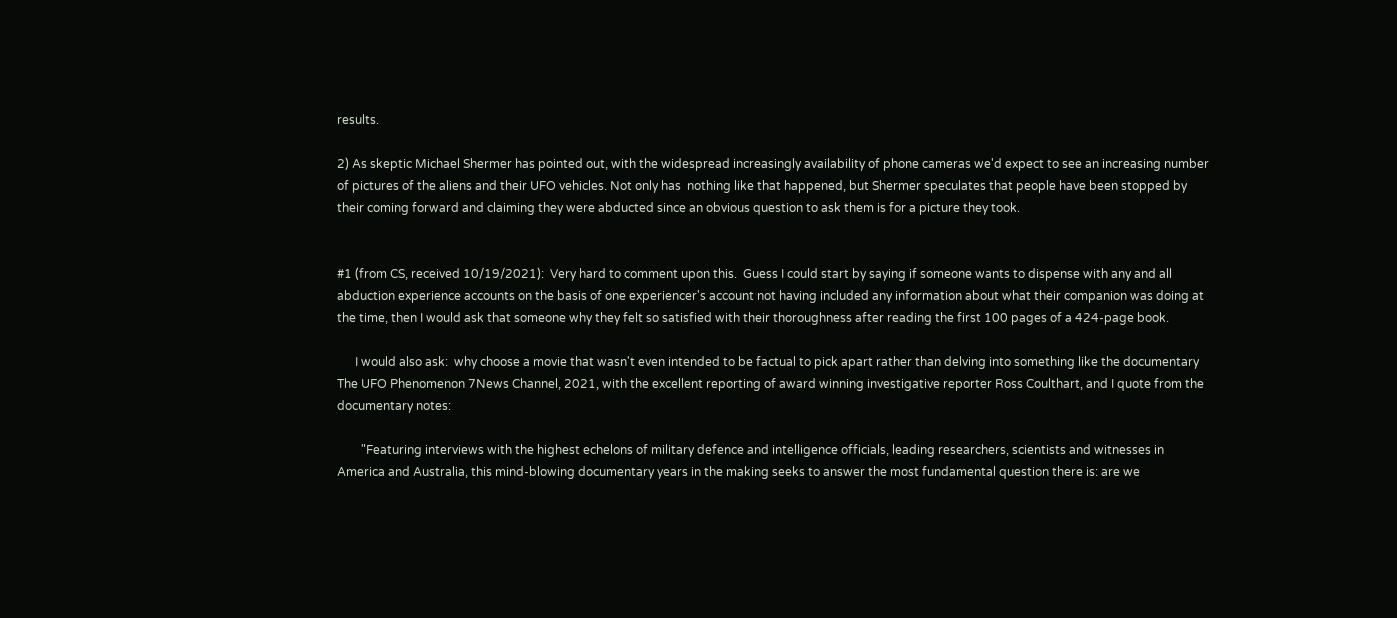results.

2) As skeptic Michael Shermer has pointed out, with the widespread increasingly availability of phone cameras we'd expect to see an increasing number of pictures of the aliens and their UFO vehicles. Not only has  nothing like that happened, but Shermer speculates that people have been stopped by their coming forward and claiming they were abducted since an obvious question to ask them is for a picture they took.


#1 (from CS, received 10/19/2021):  Very hard to comment upon this.  Guess I could start by saying if someone wants to dispense with any and all abduction experience accounts on the basis of one experiencer's account not having included any information about what their companion was doing at the time, then I would ask that someone why they felt so satisfied with their thoroughness after reading the first 100 pages of a 424-page book.

      I would also ask:  why choose a movie that wasn't even intended to be factual to pick apart rather than delving into something like the documentary The UFO Phenomenon 7News Channel, 2021, with the excellent reporting of award winning investigative reporter Ross Coulthart, and I quote from the documentary notes:

        "Featuring interviews with the highest echelons of military defence and intelligence officials, leading researchers, scientists and witnesses in America and Australia, this mind-blowing documentary years in the making seeks to answer the most fundamental question there is: are we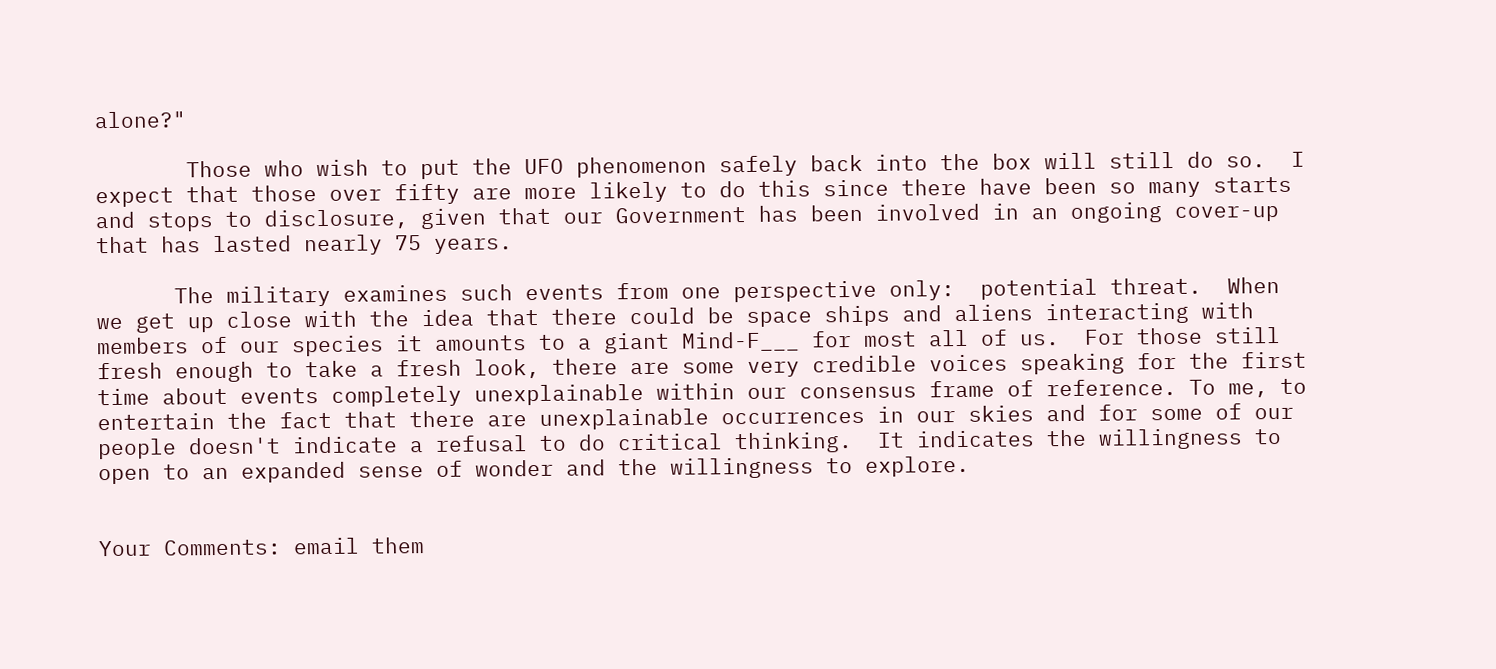alone?"

       Those who wish to put the UFO phenomenon safely back into the box will still do so.  I expect that those over fifty are more likely to do this since there have been so many starts and stops to disclosure, given that our Government has been involved in an ongoing cover-up that has lasted nearly 75 years.

      The military examines such events from one perspective only:  potential threat.  When we get up close with the idea that there could be space ships and aliens interacting with members of our species it amounts to a giant Mind-F___ for most all of us.  For those still fresh enough to take a fresh look, there are some very credible voices speaking for the first time about events completely unexplainable within our consensus frame of reference. To me, to entertain the fact that there are unexplainable occurrences in our skies and for some of our people doesn't indicate a refusal to do critical thinking.  It indicates the willingness to open to an expanded sense of wonder and the willingness to explore.


Your Comments: email them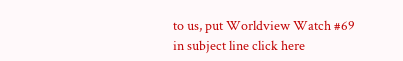to us, put Worldview Watch #69 in subject line click here